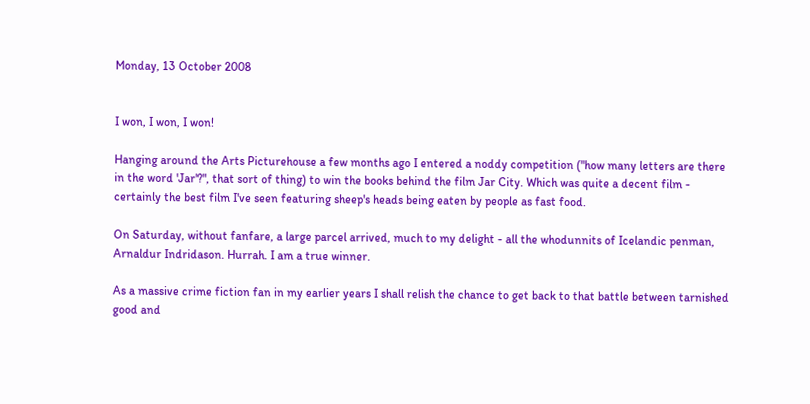Monday, 13 October 2008


I won, I won, I won!

Hanging around the Arts Picturehouse a few months ago I entered a noddy competition ("how many letters are there in the word 'Jar'?", that sort of thing) to win the books behind the film Jar City. Which was quite a decent film - certainly the best film I've seen featuring sheep's heads being eaten by people as fast food.

On Saturday, without fanfare, a large parcel arrived, much to my delight - all the whodunnits of Icelandic penman, Arnaldur Indridason. Hurrah. I am a true winner.

As a massive crime fiction fan in my earlier years I shall relish the chance to get back to that battle between tarnished good and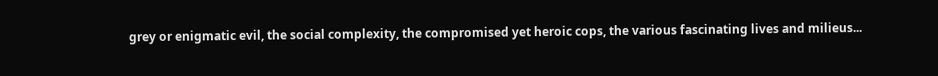grey or enigmatic evil, the social complexity, the compromised yet heroic cops, the various fascinating lives and milieus...